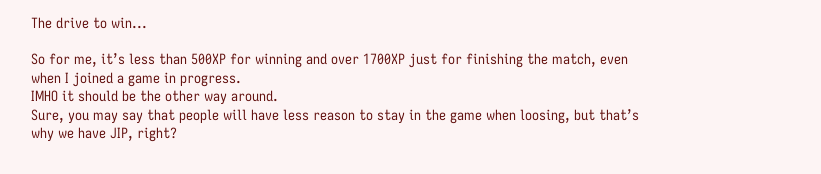The drive to win...

So for me, it’s less than 500XP for winning and over 1700XP just for finishing the match, even when I joined a game in progress.
IMHO it should be the other way around.
Sure, you may say that people will have less reason to stay in the game when loosing, but that’s why we have JIP, right?